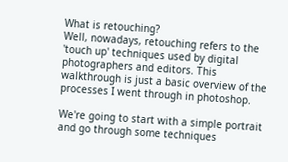What is retouching?
Well, nowadays, retouching refers to the 'touch up' techniques used by digital photographers and editors. This walkthrough is just a basic overview of the processes I went through in photoshop.

We're going to start with a simple portrait and go through some techniques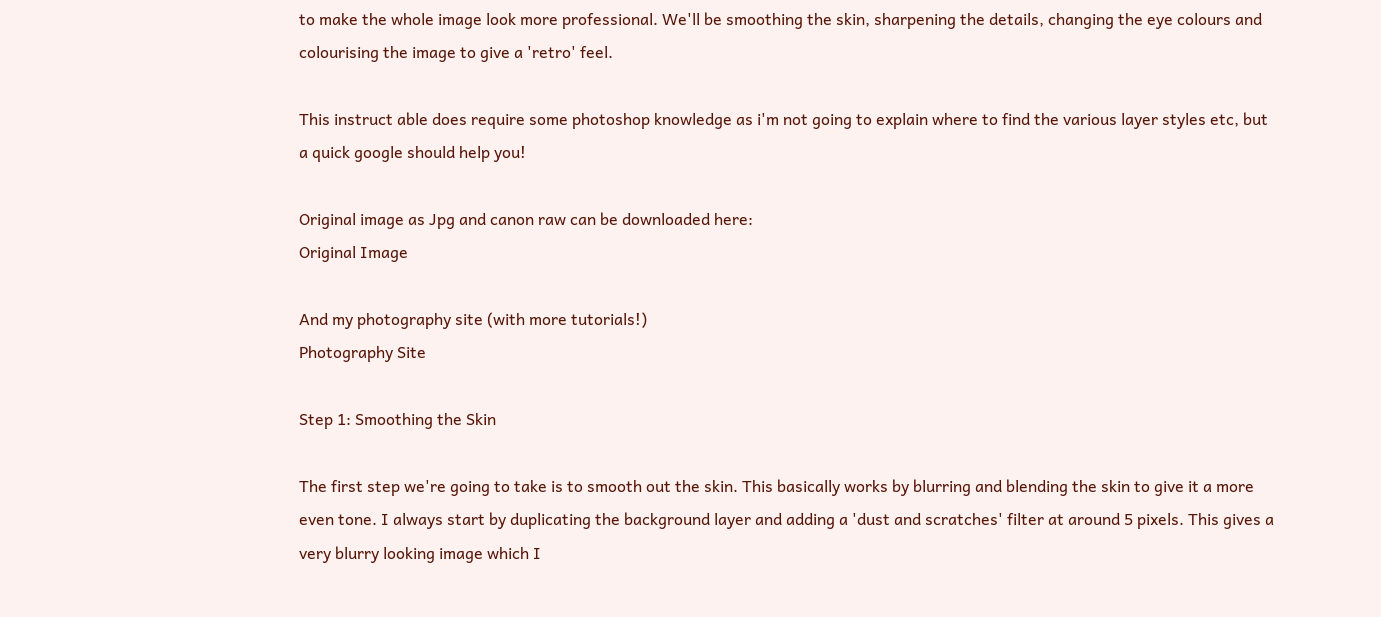to make the whole image look more professional. We'll be smoothing the skin, sharpening the details, changing the eye colours and colourising the image to give a 'retro' feel.

This instruct able does require some photoshop knowledge as i'm not going to explain where to find the various layer styles etc, but a quick google should help you!

Original image as Jpg and canon raw can be downloaded here:
Original Image

And my photography site (with more tutorials!)
Photography Site

Step 1: Smoothing the Skin

The first step we're going to take is to smooth out the skin. This basically works by blurring and blending the skin to give it a more even tone. I always start by duplicating the background layer and adding a 'dust and scratches' filter at around 5 pixels. This gives a very blurry looking image which I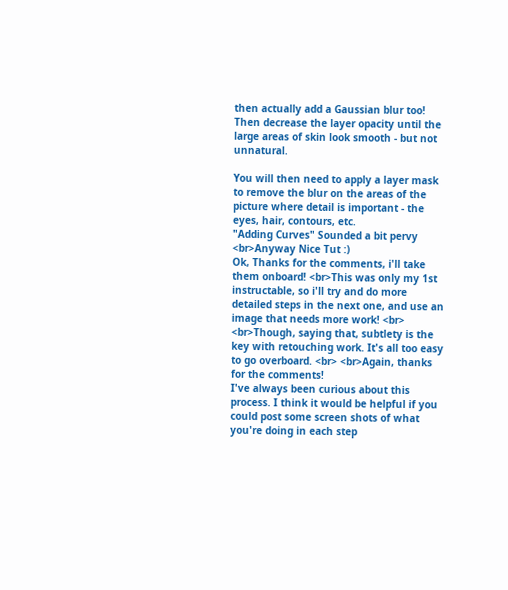then actually add a Gaussian blur too! Then decrease the layer opacity until the large areas of skin look smooth - but not unnatural.

You will then need to apply a layer mask to remove the blur on the areas of the picture where detail is important - the eyes, hair, contours, etc.
"Adding Curves" Sounded a bit pervy <br>Anyway Nice Tut :)
Ok, Thanks for the comments, i'll take them onboard! <br>This was only my 1st instructable, so i'll try and do more detailed steps in the next one, and use an image that needs more work! <br> <br>Though, saying that, subtlety is the key with retouching work. It's all too easy to go overboard. <br> <br>Again, thanks for the comments!
I've always been curious about this process. I think it would be helpful if you could post some screen shots of what you're doing in each step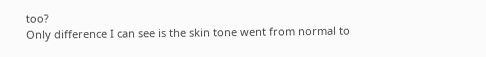too?
Only difference I can see is the skin tone went from normal to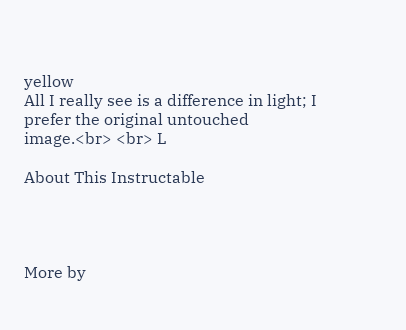yellow
All I really see is a difference in light; I prefer the original untouched image.<br> <br> L

About This Instructable




More by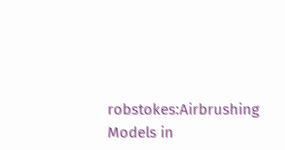robstokes:Airbrushing Models in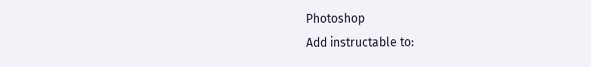Photoshop
Add instructable to: